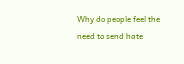Why do people feel the need to send hate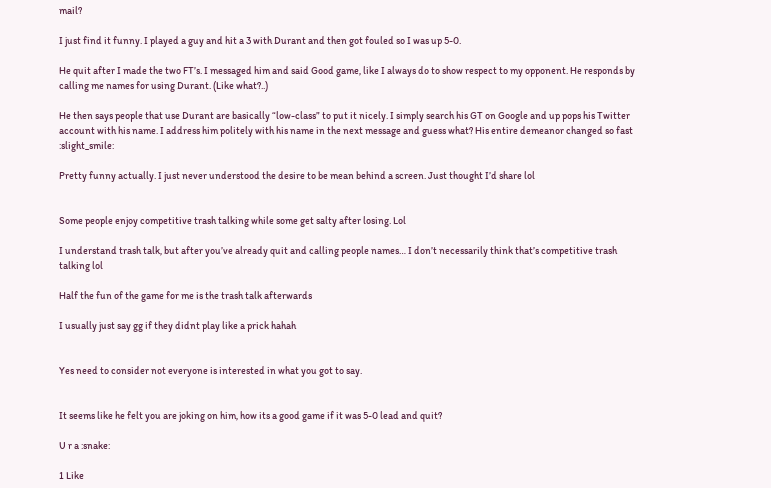mail?

I just find it funny. I played a guy and hit a 3 with Durant and then got fouled so I was up 5-0.

He quit after I made the two FT’s. I messaged him and said Good game, like I always do to show respect to my opponent. He responds by calling me names for using Durant. (Like what?..)

He then says people that use Durant are basically “low-class” to put it nicely. I simply search his GT on Google and up pops his Twitter account with his name. I address him politely with his name in the next message and guess what? His entire demeanor changed so fast :slight_smile:

Pretty funny actually. I just never understood the desire to be mean behind a screen. Just thought I’d share lol


Some people enjoy competitive trash talking while some get salty after losing. Lol

I understand trash talk, but after you’ve already quit and calling people names… I don’t necessarily think that’s competitive trash talking lol

Half the fun of the game for me is the trash talk afterwards

I usually just say gg if they didnt play like a prick hahah


Yes need to consider not everyone is interested in what you got to say.


It seems like he felt you are joking on him, how its a good game if it was 5-0 lead and quit?

U r a :snake:

1 Like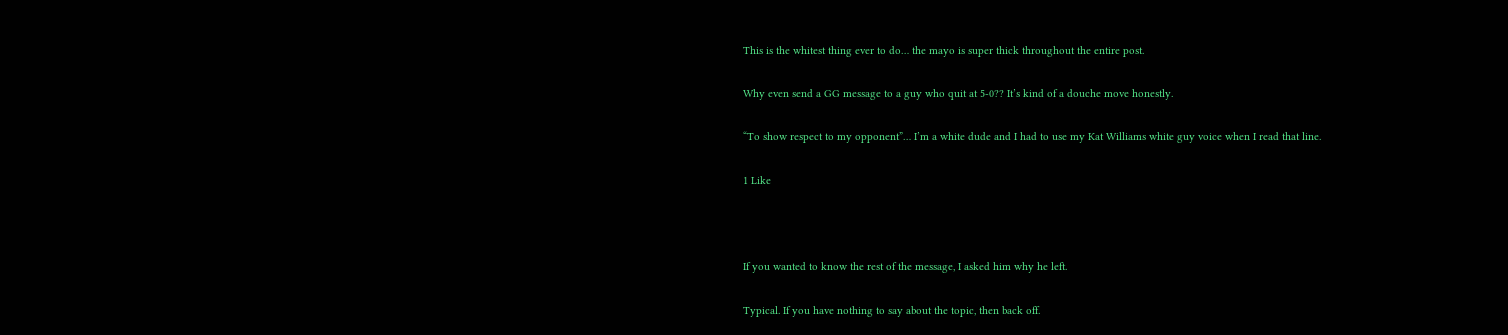This is the whitest thing ever to do… the mayo is super thick throughout the entire post.

Why even send a GG message to a guy who quit at 5-0?? It’s kind of a douche move honestly.

“To show respect to my opponent”… I’m a white dude and I had to use my Kat Williams white guy voice when I read that line.

1 Like



If you wanted to know the rest of the message, I asked him why he left.

Typical. If you have nothing to say about the topic, then back off.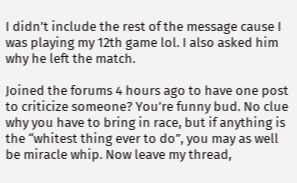I didn’t include the rest of the message cause I was playing my 12th game lol. I also asked him why he left the match.

Joined the forums 4 hours ago to have one post to criticize someone? You’re funny bud. No clue why you have to bring in race, but if anything is the “whitest thing ever to do”, you may as well be miracle whip. Now leave my thread,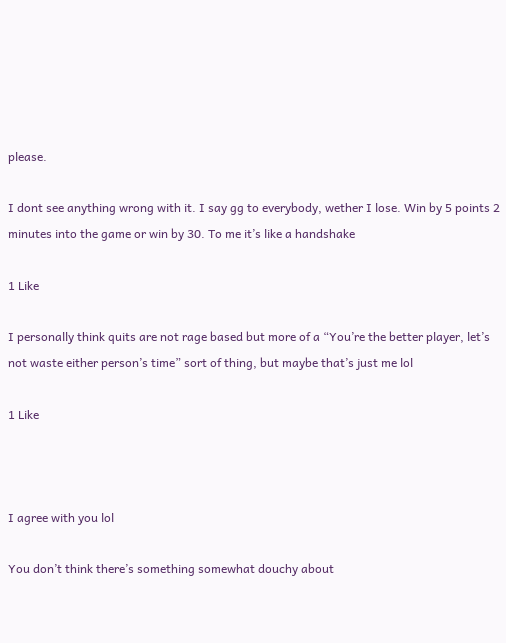please.

I dont see anything wrong with it. I say gg to everybody, wether I lose. Win by 5 points 2 minutes into the game or win by 30. To me it’s like a handshake

1 Like

I personally think quits are not rage based but more of a “You’re the better player, let’s not waste either person’s time” sort of thing, but maybe that’s just me lol

1 Like



I agree with you lol

You don’t think there’s something somewhat douchy about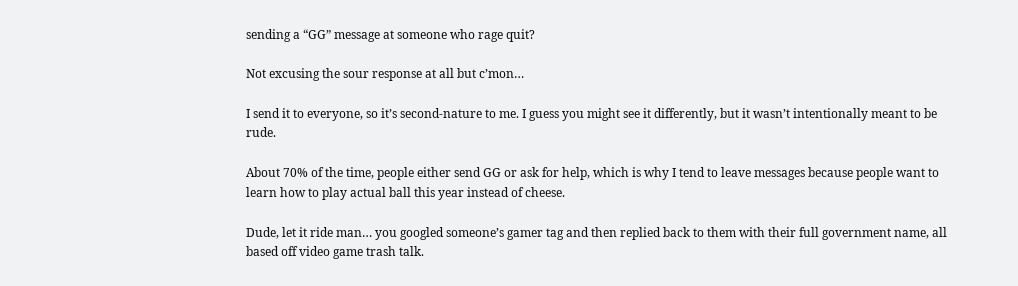sending a “GG” message at someone who rage quit?

Not excusing the sour response at all but c’mon…

I send it to everyone, so it’s second-nature to me. I guess you might see it differently, but it wasn’t intentionally meant to be rude.

About 70% of the time, people either send GG or ask for help, which is why I tend to leave messages because people want to learn how to play actual ball this year instead of cheese.

Dude, let it ride man… you googled someone’s gamer tag and then replied back to them with their full government name, all based off video game trash talk.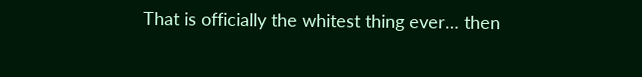That is officially the whitest thing ever… then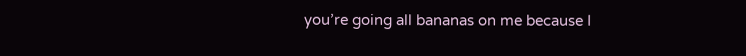you’re going all bananas on me because I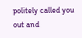politely called you out and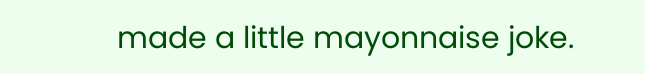made a little mayonnaise joke.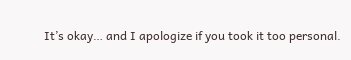It’s okay… and I apologize if you took it too personal.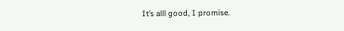It’s alll good, I promise.